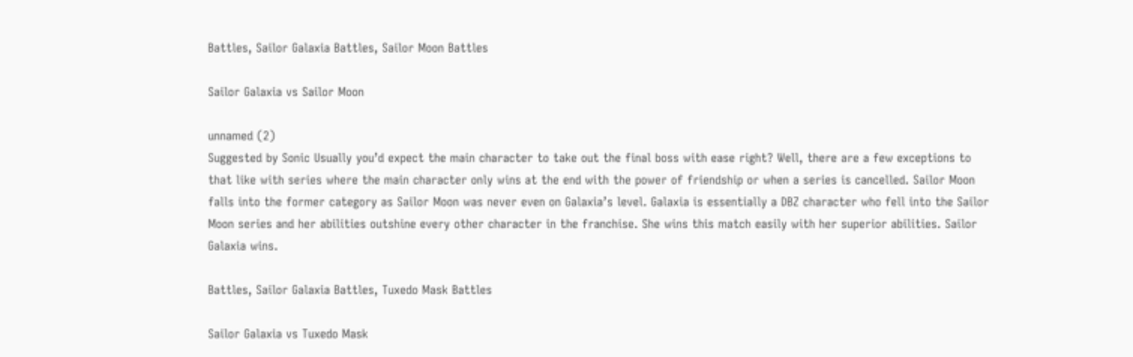Battles, Sailor Galaxia Battles, Sailor Moon Battles

Sailor Galaxia vs Sailor Moon

unnamed (2)
Suggested by Sonic Usually you’d expect the main character to take out the final boss with ease right? Well, there are a few exceptions to that like with series where the main character only wins at the end with the power of friendship or when a series is cancelled. Sailor Moon falls into the former category as Sailor Moon was never even on Galaxia’s level. Galaxia is essentially a DBZ character who fell into the Sailor Moon series and her abilities outshine every other character in the franchise. She wins this match easily with her superior abilities. Sailor Galaxia wins.

Battles, Sailor Galaxia Battles, Tuxedo Mask Battles

Sailor Galaxia vs Tuxedo Mask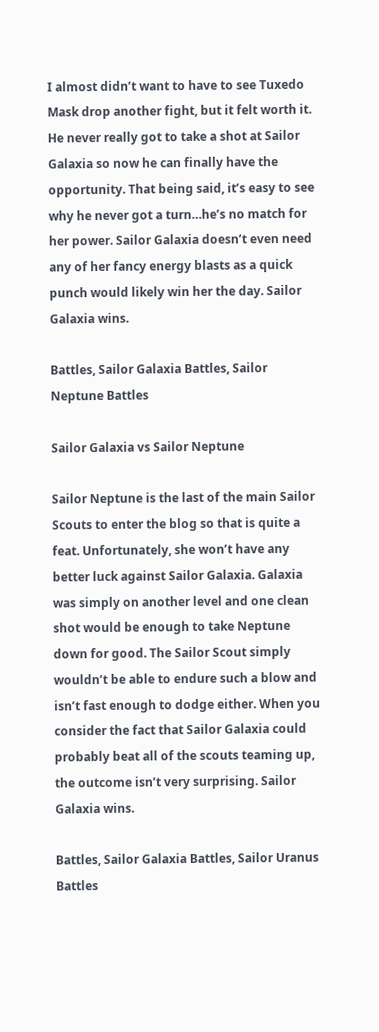I almost didn’t want to have to see Tuxedo Mask drop another fight, but it felt worth it. He never really got to take a shot at Sailor Galaxia so now he can finally have the opportunity. That being said, it’s easy to see why he never got a turn…he’s no match for her power. Sailor Galaxia doesn’t even need any of her fancy energy blasts as a quick punch would likely win her the day. Sailor Galaxia wins.

Battles, Sailor Galaxia Battles, Sailor Neptune Battles

Sailor Galaxia vs Sailor Neptune

Sailor Neptune is the last of the main Sailor Scouts to enter the blog so that is quite a feat. Unfortunately, she won’t have any better luck against Sailor Galaxia. Galaxia was simply on another level and one clean shot would be enough to take Neptune down for good. The Sailor Scout simply wouldn’t be able to endure such a blow and isn’t fast enough to dodge either. When you consider the fact that Sailor Galaxia could probably beat all of the scouts teaming up, the outcome isn’t very surprising. Sailor Galaxia wins.

Battles, Sailor Galaxia Battles, Sailor Uranus Battles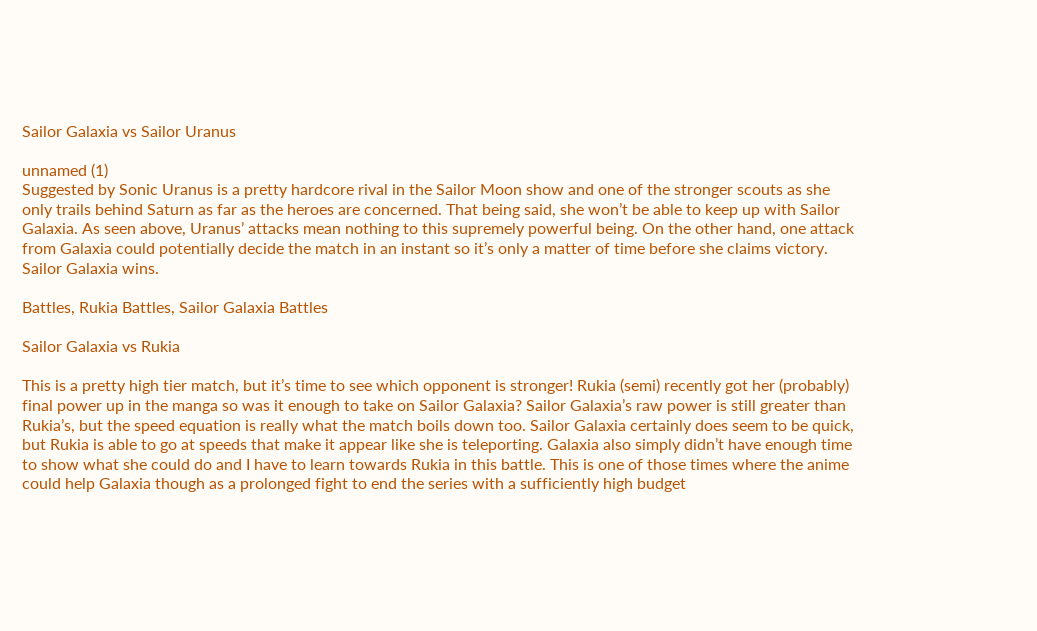Sailor Galaxia vs Sailor Uranus

unnamed (1)
Suggested by Sonic Uranus is a pretty hardcore rival in the Sailor Moon show and one of the stronger scouts as she only trails behind Saturn as far as the heroes are concerned. That being said, she won’t be able to keep up with Sailor Galaxia. As seen above, Uranus’ attacks mean nothing to this supremely powerful being. On the other hand, one attack from Galaxia could potentially decide the match in an instant so it’s only a matter of time before she claims victory. Sailor Galaxia wins.

Battles, Rukia Battles, Sailor Galaxia Battles

Sailor Galaxia vs Rukia

This is a pretty high tier match, but it’s time to see which opponent is stronger! Rukia (semi) recently got her (probably) final power up in the manga so was it enough to take on Sailor Galaxia? Sailor Galaxia’s raw power is still greater than Rukia’s, but the speed equation is really what the match boils down too. Sailor Galaxia certainly does seem to be quick, but Rukia is able to go at speeds that make it appear like she is teleporting. Galaxia also simply didn’t have enough time to show what she could do and I have to learn towards Rukia in this battle. This is one of those times where the anime could help Galaxia though as a prolonged fight to end the series with a sufficiently high budget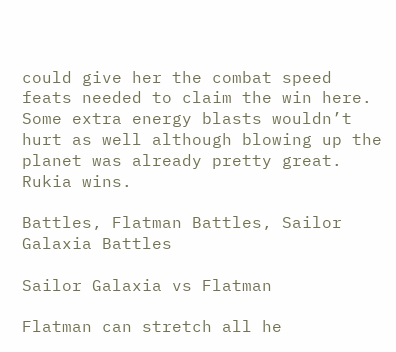could give her the combat speed feats needed to claim the win here. Some extra energy blasts wouldn’t hurt as well although blowing up the planet was already pretty great. Rukia wins.

Battles, Flatman Battles, Sailor Galaxia Battles

Sailor Galaxia vs Flatman

Flatman can stretch all he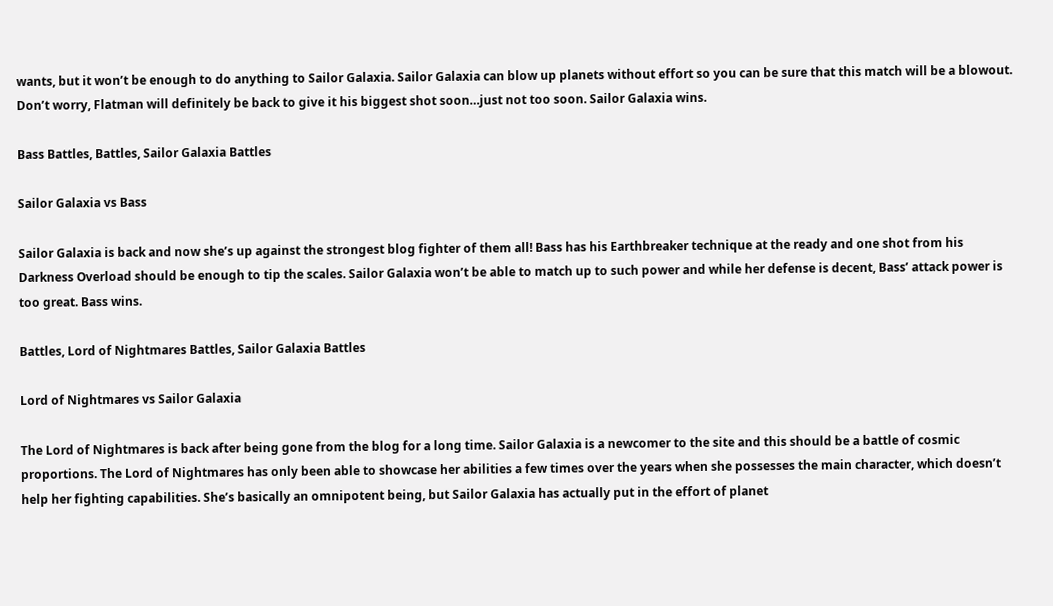wants, but it won’t be enough to do anything to Sailor Galaxia. Sailor Galaxia can blow up planets without effort so you can be sure that this match will be a blowout. Don’t worry, Flatman will definitely be back to give it his biggest shot soon…just not too soon. Sailor Galaxia wins.

Bass Battles, Battles, Sailor Galaxia Battles

Sailor Galaxia vs Bass

Sailor Galaxia is back and now she’s up against the strongest blog fighter of them all! Bass has his Earthbreaker technique at the ready and one shot from his Darkness Overload should be enough to tip the scales. Sailor Galaxia won’t be able to match up to such power and while her defense is decent, Bass’ attack power is too great. Bass wins.

Battles, Lord of Nightmares Battles, Sailor Galaxia Battles

Lord of Nightmares vs Sailor Galaxia

The Lord of Nightmares is back after being gone from the blog for a long time. Sailor Galaxia is a newcomer to the site and this should be a battle of cosmic proportions. The Lord of Nightmares has only been able to showcase her abilities a few times over the years when she possesses the main character, which doesn’t help her fighting capabilities. She’s basically an omnipotent being, but Sailor Galaxia has actually put in the effort of planet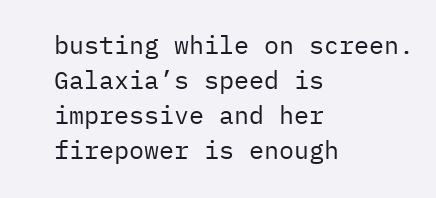busting while on screen. Galaxia’s speed is impressive and her firepower is enough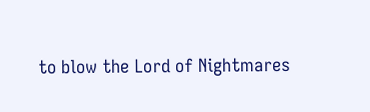to blow the Lord of Nightmares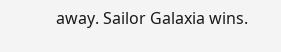away. Sailor Galaxia wins.